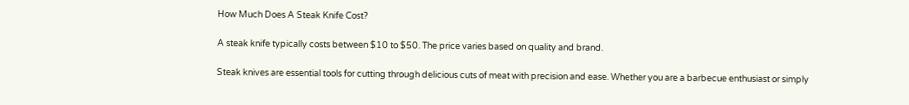How Much Does A Steak Knife Cost?

A steak knife typically costs between $10 to $50. The price varies based on quality and brand.

Steak knives are essential tools for cutting through delicious cuts of meat with precision and ease. Whether you are a barbecue enthusiast or simply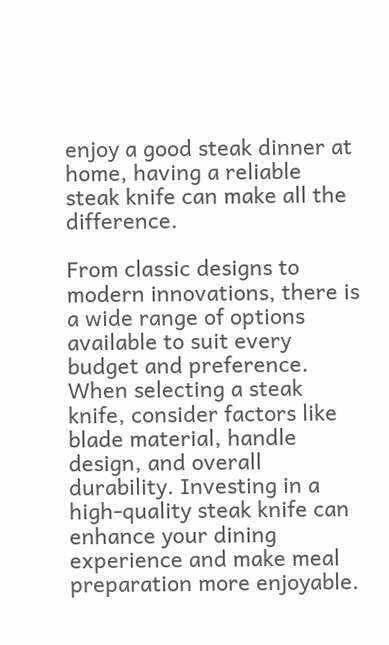enjoy a good steak dinner at home, having a reliable steak knife can make all the difference.

From classic designs to modern innovations, there is a wide range of options available to suit every budget and preference. When selecting a steak knife, consider factors like blade material, handle design, and overall durability. Investing in a high-quality steak knife can enhance your dining experience and make meal preparation more enjoyable.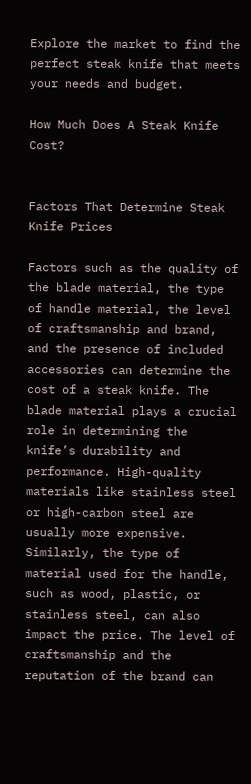Explore the market to find the perfect steak knife that meets your needs and budget.

How Much Does A Steak Knife Cost?


Factors That Determine Steak Knife Prices

Factors such as the quality of the blade material, the type of handle material, the level of craftsmanship and brand, and the presence of included accessories can determine the cost of a steak knife. The blade material plays a crucial role in determining the knife’s durability and performance. High-quality materials like stainless steel or high-carbon steel are usually more expensive. Similarly, the type of material used for the handle, such as wood, plastic, or stainless steel, can also impact the price. The level of craftsmanship and the reputation of the brand can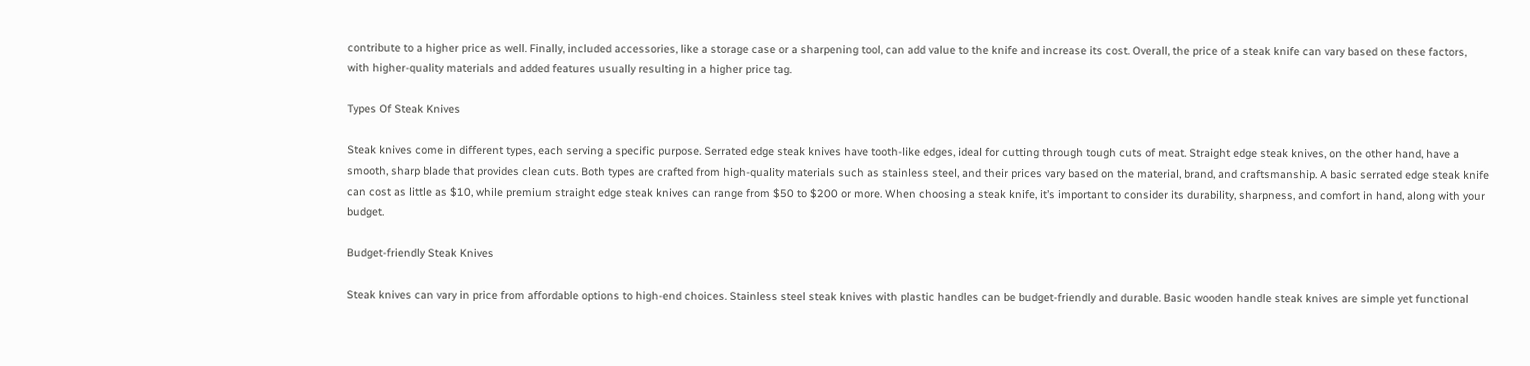contribute to a higher price as well. Finally, included accessories, like a storage case or a sharpening tool, can add value to the knife and increase its cost. Overall, the price of a steak knife can vary based on these factors, with higher-quality materials and added features usually resulting in a higher price tag.

Types Of Steak Knives

Steak knives come in different types, each serving a specific purpose. Serrated edge steak knives have tooth-like edges, ideal for cutting through tough cuts of meat. Straight edge steak knives, on the other hand, have a smooth, sharp blade that provides clean cuts. Both types are crafted from high-quality materials such as stainless steel, and their prices vary based on the material, brand, and craftsmanship. A basic serrated edge steak knife can cost as little as $10, while premium straight edge steak knives can range from $50 to $200 or more. When choosing a steak knife, it’s important to consider its durability, sharpness, and comfort in hand, along with your budget.

Budget-friendly Steak Knives

Steak knives can vary in price from affordable options to high-end choices. Stainless steel steak knives with plastic handles can be budget-friendly and durable. Basic wooden handle steak knives are simple yet functional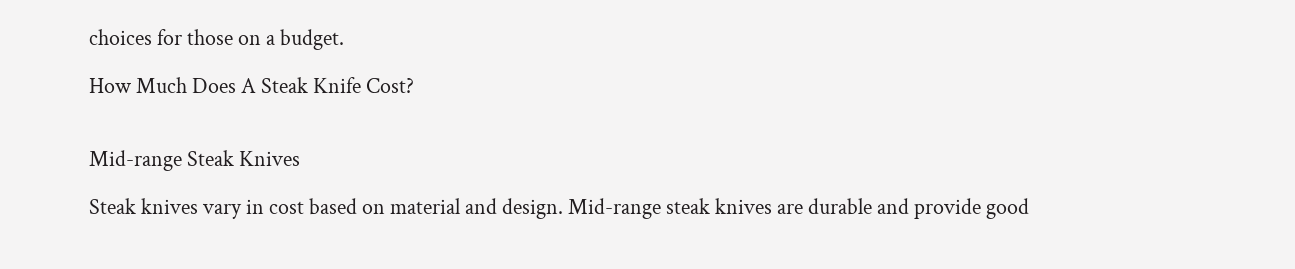choices for those on a budget.

How Much Does A Steak Knife Cost?


Mid-range Steak Knives

Steak knives vary in cost based on material and design. Mid-range steak knives are durable and provide good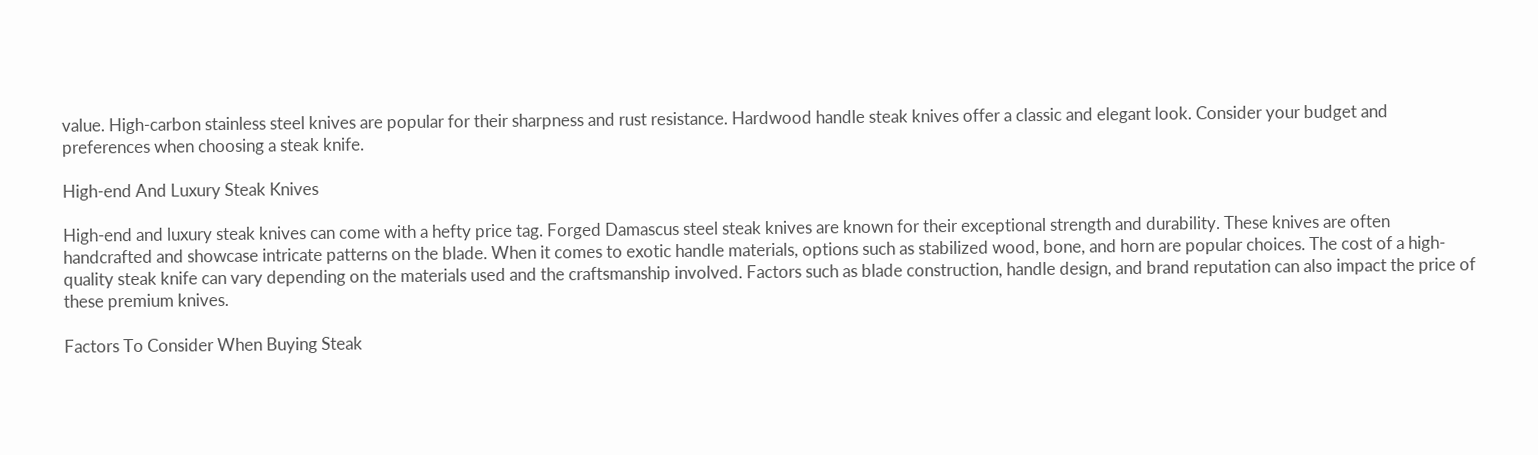value. High-carbon stainless steel knives are popular for their sharpness and rust resistance. Hardwood handle steak knives offer a classic and elegant look. Consider your budget and preferences when choosing a steak knife.

High-end And Luxury Steak Knives

High-end and luxury steak knives can come with a hefty price tag. Forged Damascus steel steak knives are known for their exceptional strength and durability. These knives are often handcrafted and showcase intricate patterns on the blade. When it comes to exotic handle materials, options such as stabilized wood, bone, and horn are popular choices. The cost of a high-quality steak knife can vary depending on the materials used and the craftsmanship involved. Factors such as blade construction, handle design, and brand reputation can also impact the price of these premium knives.

Factors To Consider When Buying Steak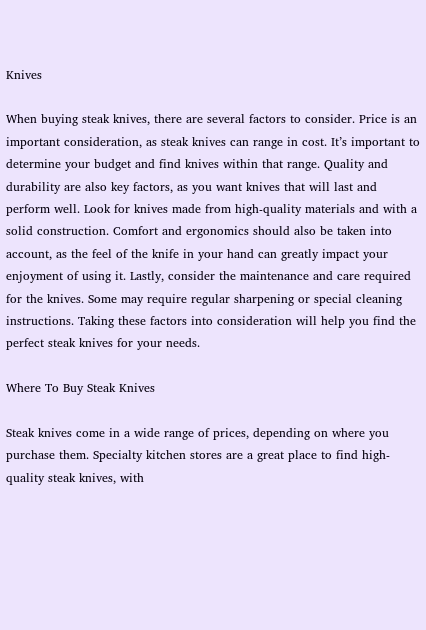Knives

When buying steak knives, there are several factors to consider. Price is an important consideration, as steak knives can range in cost. It’s important to determine your budget and find knives within that range. Quality and durability are also key factors, as you want knives that will last and perform well. Look for knives made from high-quality materials and with a solid construction. Comfort and ergonomics should also be taken into account, as the feel of the knife in your hand can greatly impact your enjoyment of using it. Lastly, consider the maintenance and care required for the knives. Some may require regular sharpening or special cleaning instructions. Taking these factors into consideration will help you find the perfect steak knives for your needs.

Where To Buy Steak Knives

Steak knives come in a wide range of prices, depending on where you purchase them. Specialty kitchen stores are a great place to find high-quality steak knives, with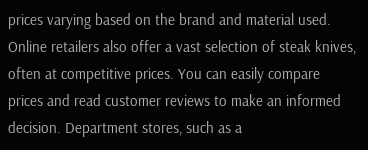prices varying based on the brand and material used. Online retailers also offer a vast selection of steak knives, often at competitive prices. You can easily compare prices and read customer reviews to make an informed decision. Department stores, such as a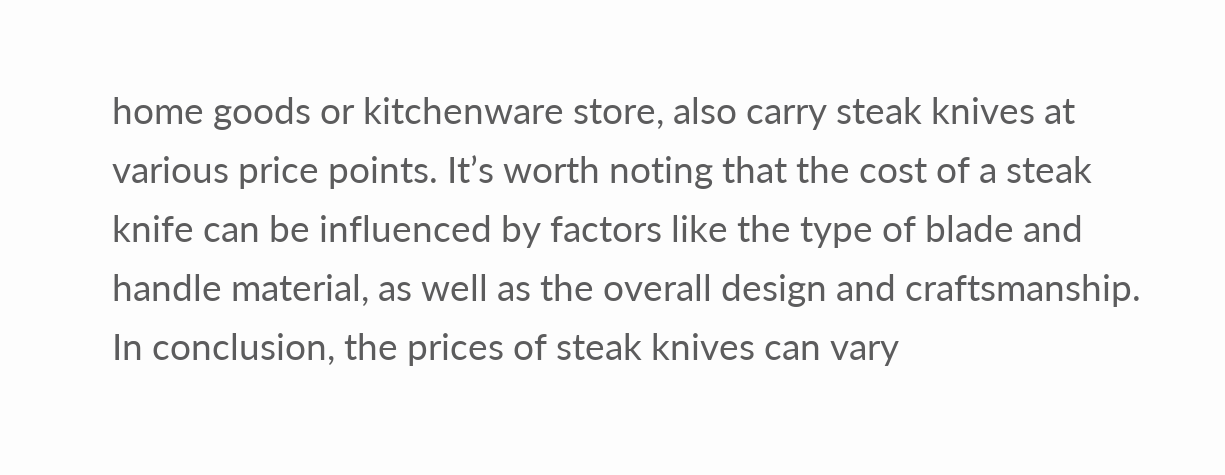home goods or kitchenware store, also carry steak knives at various price points. It’s worth noting that the cost of a steak knife can be influenced by factors like the type of blade and handle material, as well as the overall design and craftsmanship. In conclusion, the prices of steak knives can vary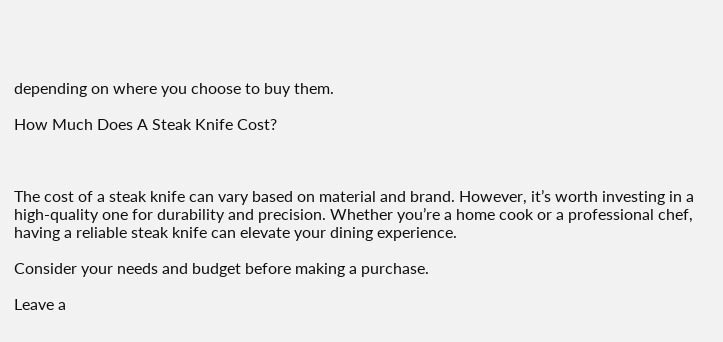depending on where you choose to buy them.

How Much Does A Steak Knife Cost?



The cost of a steak knife can vary based on material and brand. However, it’s worth investing in a high-quality one for durability and precision. Whether you’re a home cook or a professional chef, having a reliable steak knife can elevate your dining experience.

Consider your needs and budget before making a purchase.

Leave a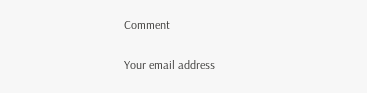Comment

Your email address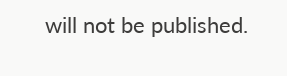will not be published.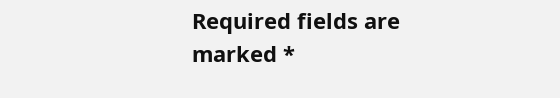Required fields are marked *